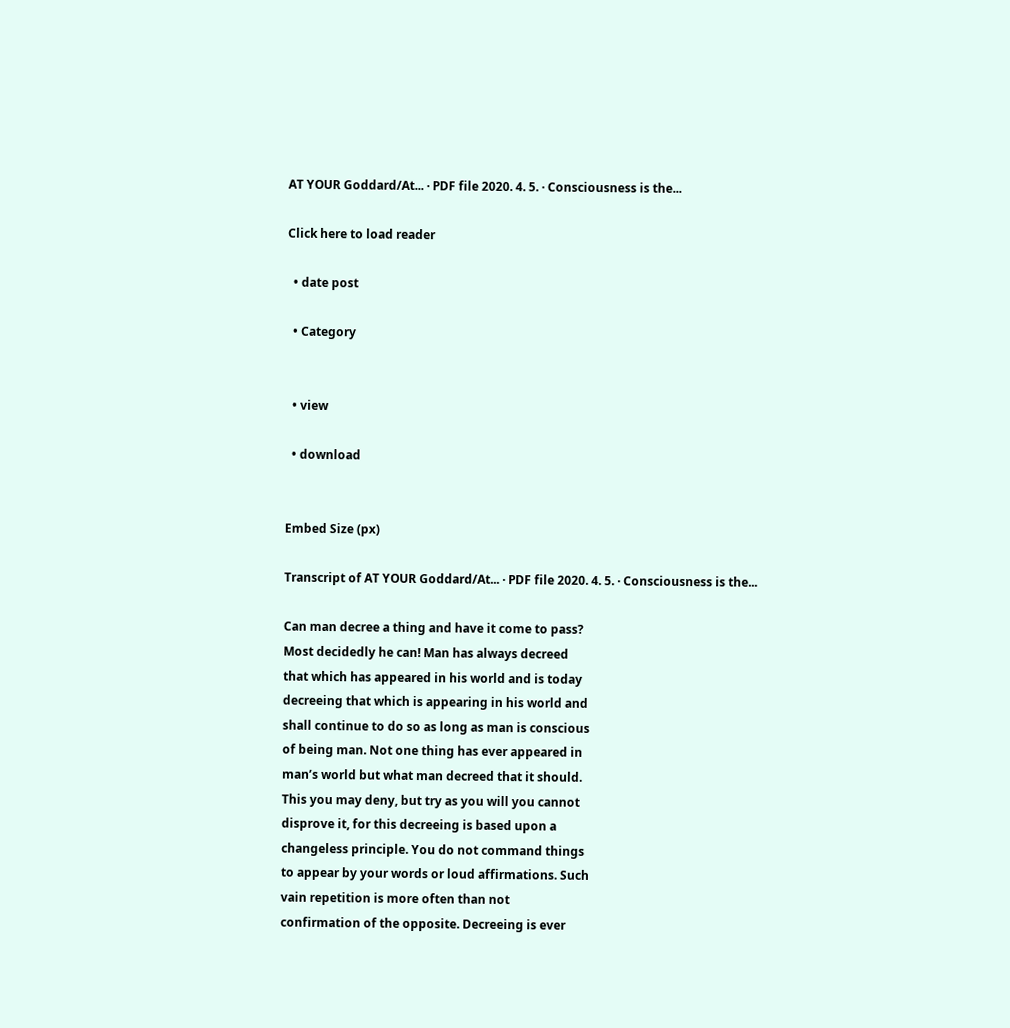AT YOUR Goddard/At... · PDF file 2020. 4. 5. · Consciousness is the...

Click here to load reader

  • date post

  • Category


  • view

  • download


Embed Size (px)

Transcript of AT YOUR Goddard/At... · PDF file 2020. 4. 5. · Consciousness is the...

Can man decree a thing and have it come to pass?
Most decidedly he can! Man has always decreed
that which has appeared in his world and is today
decreeing that which is appearing in his world and
shall continue to do so as long as man is conscious
of being man. Not one thing has ever appeared in
man’s world but what man decreed that it should.
This you may deny, but try as you will you cannot
disprove it, for this decreeing is based upon a
changeless principle. You do not command things
to appear by your words or loud affirmations. Such
vain repetition is more often than not
confirmation of the opposite. Decreeing is ever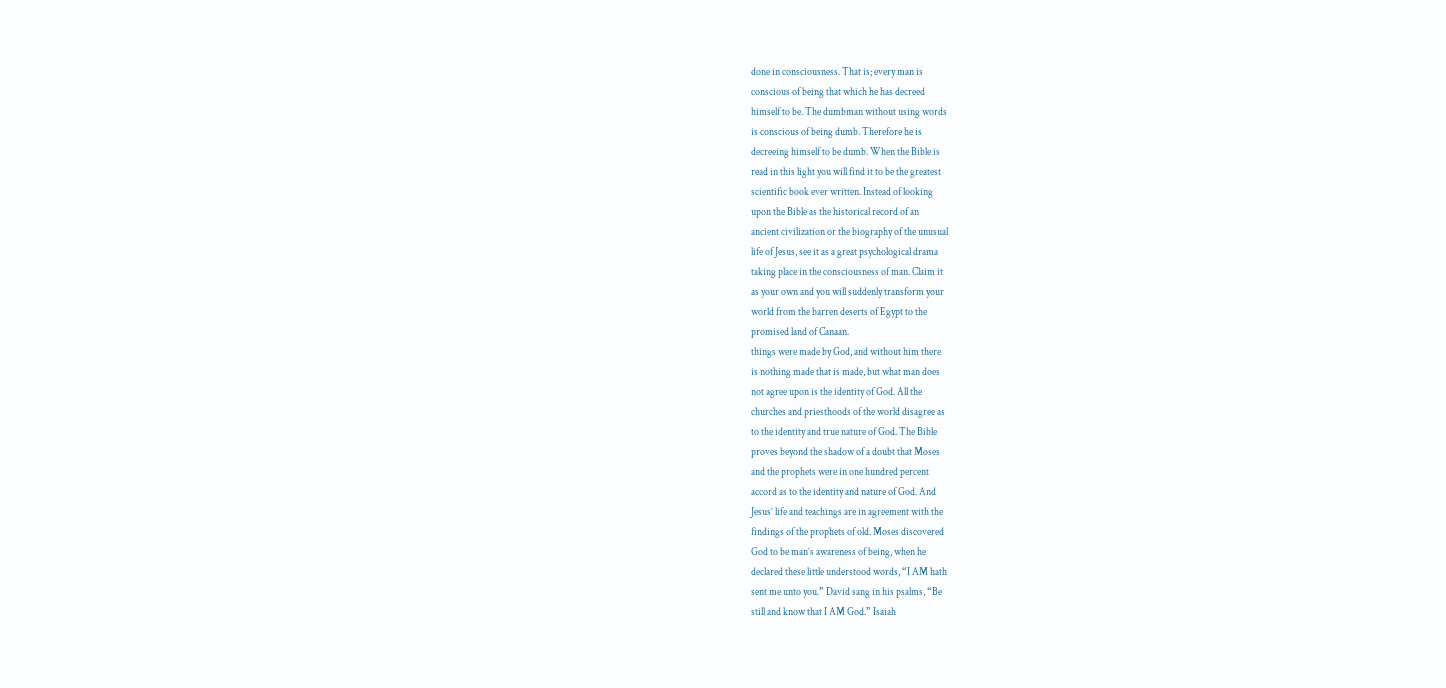done in consciousness. That is; every man is
conscious of being that which he has decreed
himself to be. The dumbman without using words
is conscious of being dumb. Therefore he is
decreeing himself to be dumb. When the Bible is
read in this light you will find it to be the greatest
scientific book ever written. Instead of looking
upon the Bible as the historical record of an
ancient civilization or the biography of the unusual
life of Jesus, see it as a great psychological drama
taking place in the consciousness of man. Claim it
as your own and you will suddenly transform your
world from the barren deserts of Egypt to the
promised land of Canaan.
things were made by God, and without him there
is nothing made that is made, but what man does
not agree upon is the identity of God. All the
churches and priesthoods of the world disagree as
to the identity and true nature of God. The Bible
proves beyond the shadow of a doubt that Moses
and the prophets were in one hundred percent
accord as to the identity and nature of God. And
Jesus’ life and teachings are in agreement with the
findings of the prophets of old. Moses discovered
God to be man’s awareness of being, when he
declared these little understood words, “I AM hath
sent me unto you.” David sang in his psalms, “Be
still and know that I AM God.” Isaiah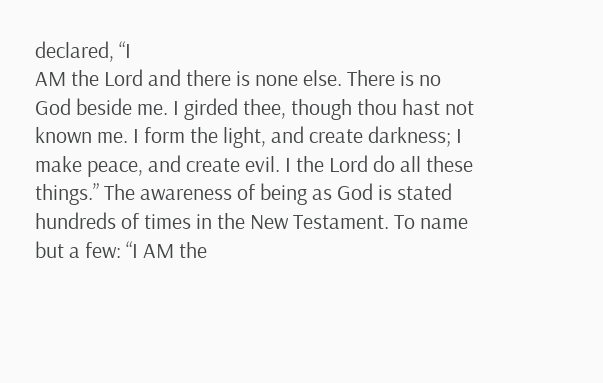declared, “I
AM the Lord and there is none else. There is no
God beside me. I girded thee, though thou hast not
known me. I form the light, and create darkness; I
make peace, and create evil. I the Lord do all these
things.” The awareness of being as God is stated
hundreds of times in the New Testament. To name
but a few: “I AM the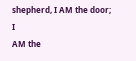shepherd, I AM the door; I
AM the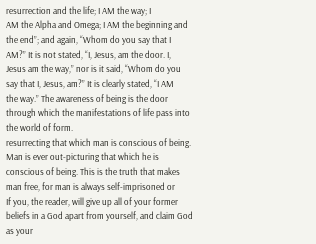resurrection and the life; I AM the way; I
AM the Alpha and Omega; I AM the beginning and
the end”; and again, “Whom do you say that I
AM?” It is not stated, “I, Jesus, am the door. I,
Jesus am the way,” nor is it said, “Whom do you
say that I, Jesus, am?” It is clearly stated, “I AM
the way.” The awareness of being is the door
through which the manifestations of life pass into
the world of form.
resurrecting that which man is conscious of being.
Man is ever out-picturing that which he is
conscious of being. This is the truth that makes
man free, for man is always self-imprisoned or
If you, the reader, will give up all of your former
beliefs in a God apart from yourself, and claim God
as your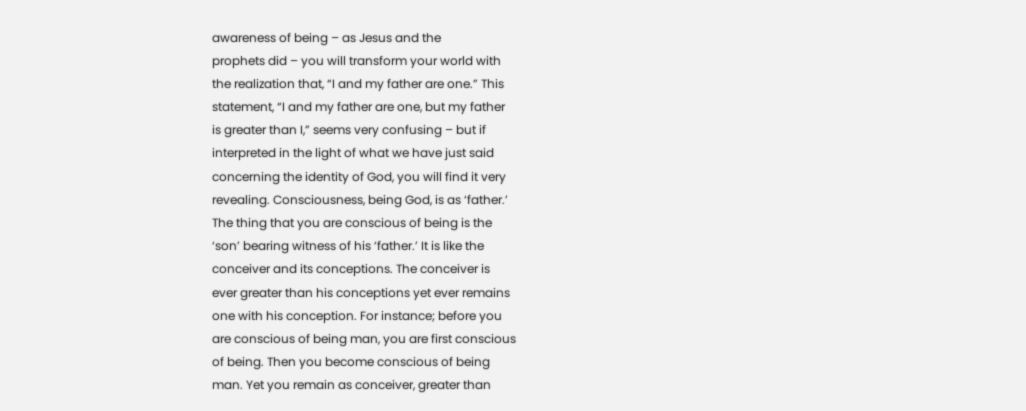awareness of being – as Jesus and the
prophets did – you will transform your world with
the realization that, “I and my father are one.” This
statement, “I and my father are one, but my father
is greater than I,” seems very confusing – but if
interpreted in the light of what we have just said
concerning the identity of God, you will find it very
revealing. Consciousness, being God, is as ‘father.’
The thing that you are conscious of being is the
‘son’ bearing witness of his ‘father.’ It is like the
conceiver and its conceptions. The conceiver is
ever greater than his conceptions yet ever remains
one with his conception. For instance; before you
are conscious of being man, you are first conscious
of being. Then you become conscious of being
man. Yet you remain as conceiver, greater than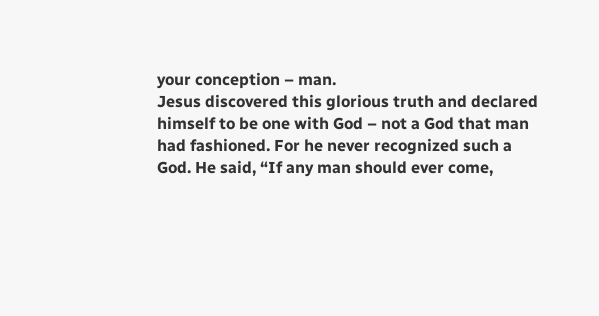your conception – man.
Jesus discovered this glorious truth and declared
himself to be one with God – not a God that man
had fashioned. For he never recognized such a
God. He said, “If any man should ever come,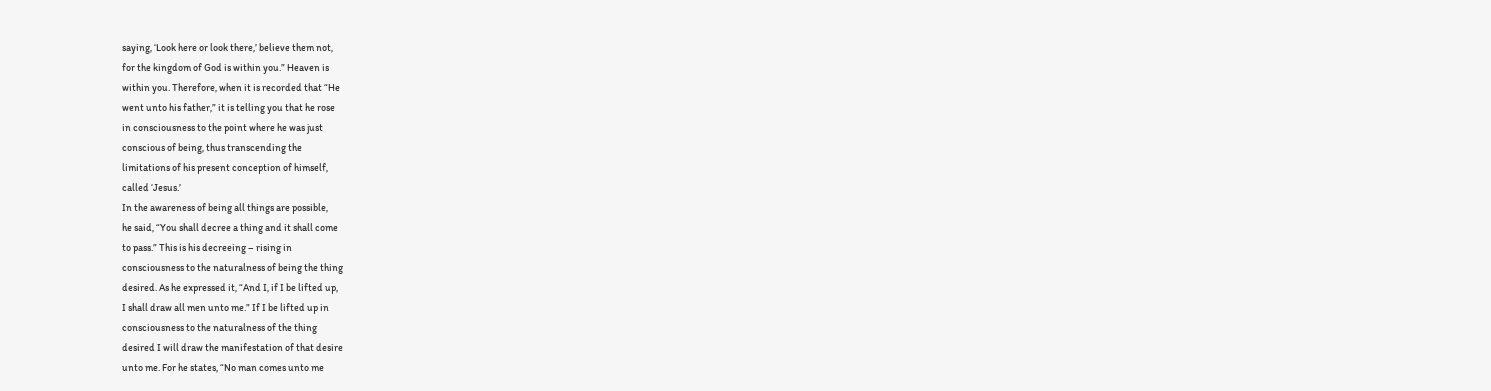saying, ‘Look here or look there,’ believe them not,
for the kingdom of God is within you.” Heaven is
within you. Therefore, when it is recorded that “He
went unto his father,” it is telling you that he rose
in consciousness to the point where he was just
conscious of being, thus transcending the
limitations of his present conception of himself,
called ‘Jesus.’
In the awareness of being all things are possible,
he said, “You shall decree a thing and it shall come
to pass.” This is his decreeing – rising in
consciousness to the naturalness of being the thing
desired. As he expressed it, “And I, if I be lifted up,
I shall draw all men unto me.” If I be lifted up in
consciousness to the naturalness of the thing
desired I will draw the manifestation of that desire
unto me. For he states, “No man comes unto me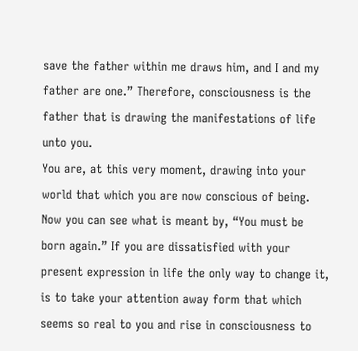save the father within me draws him, and I and my
father are one.” Therefore, consciousness is the
father that is drawing the manifestations of life
unto you.
You are, at this very moment, drawing into your
world that which you are now conscious of being.
Now you can see what is meant by, “You must be
born again.” If you are dissatisfied with your
present expression in life the only way to change it,
is to take your attention away form that which
seems so real to you and rise in consciousness to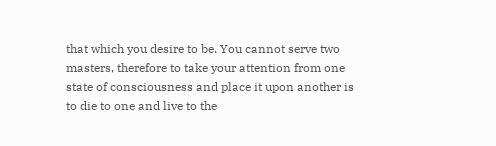that which you desire to be. You cannot serve two
masters, therefore to take your attention from one
state of consciousness and place it upon another is
to die to one and live to the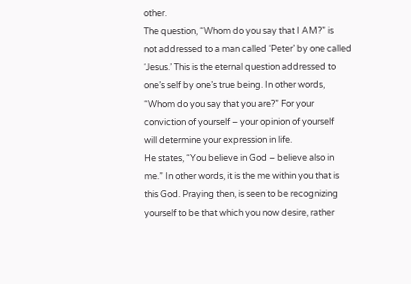other.
The question, “Whom do you say that I AM?” is
not addressed to a man called ‘Peter’ by one called
‘Jesus.’ This is the eternal question addressed to
one’s self by one’s true being. In other words,
“Whom do you say that you are?” For your
conviction of yourself – your opinion of yourself
will determine your expression in life.
He states, “You believe in God – believe also in
me.” In other words, it is the me within you that is
this God. Praying then, is seen to be recognizing
yourself to be that which you now desire, rather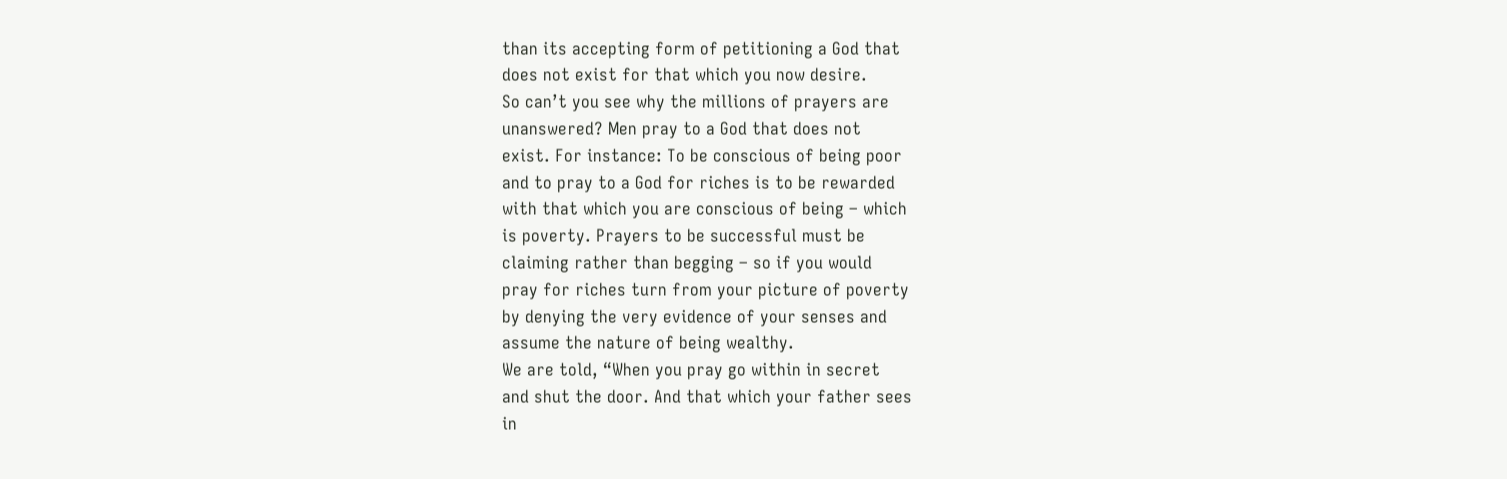than its accepting form of petitioning a God that
does not exist for that which you now desire.
So can’t you see why the millions of prayers are
unanswered? Men pray to a God that does not
exist. For instance: To be conscious of being poor
and to pray to a God for riches is to be rewarded
with that which you are conscious of being – which
is poverty. Prayers to be successful must be
claiming rather than begging – so if you would
pray for riches turn from your picture of poverty
by denying the very evidence of your senses and
assume the nature of being wealthy.
We are told, “When you pray go within in secret
and shut the door. And that which your father sees
in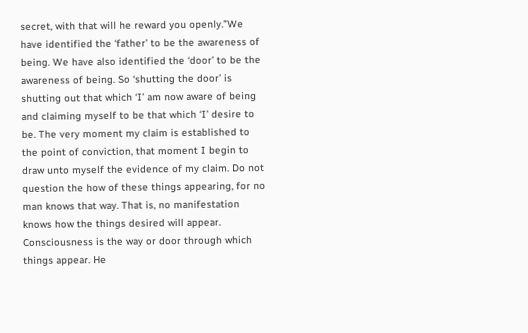secret, with that will he reward you openly.”We
have identified the ‘father’ to be the awareness of
being. We have also identified the ‘door’ to be the
awareness of being. So ‘shutting the door’ is
shutting out that which ‘I’ am now aware of being
and claiming myself to be that which ‘I’ desire to
be. The very moment my claim is established to
the point of conviction, that moment I begin to
draw unto myself the evidence of my claim. Do not
question the how of these things appearing, for no
man knows that way. That is, no manifestation
knows how the things desired will appear.
Consciousness is the way or door through which
things appear. He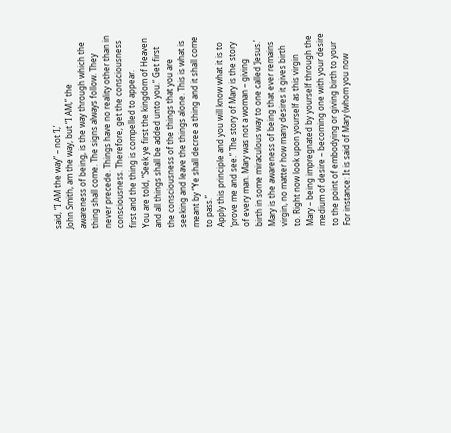said, “I AM the way” – not ‘I,’
John Smith, am the way, but “I AM,” the
awareness of being, is the way through which the
thing shall come. The signs always follow. They
never precede. Things have no reality other than in
consciousness. Therefore, get the consciousness
first and the thing is compelled to appear.
You are told, “Seek ye first the kingdom of Heaven
and all things shall be added unto you.” Get first
the consciousness of the things that you are
seeking and leave the things alone. This is what is
meant by “Ye shall decree a thing and it shall come
to pass.”
Apply this principle and you will know what it is to
‘prove me and see.” The story of Mary is the story
of every man. Mary was not a woman – giving
birth in some miraculous way to one called ‘Jesus.’
Mary is the awareness of being that ever remains
virgin, no matter how many desires it gives birth
to. Right now look upon yourself as this virgin
Mary – being impregnated by yourself through the
medium of desire – becoming one with your desire
to the point of embodying or giving birth to your
For instance: It is said of Mary (whom you now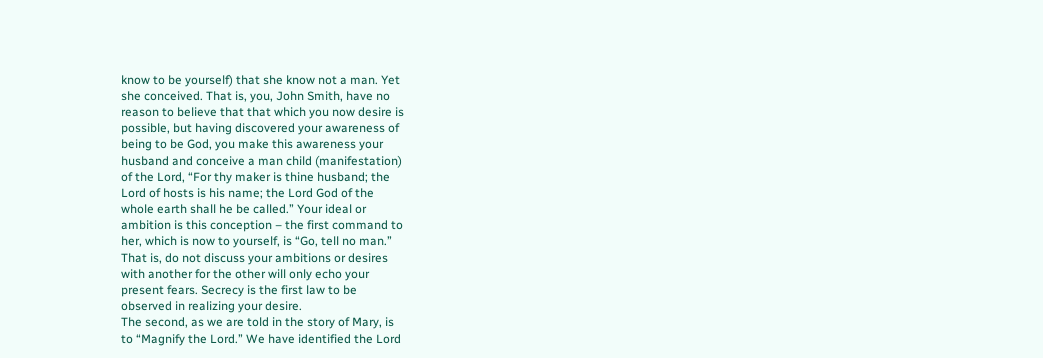know to be yourself) that she know not a man. Yet
she conceived. That is, you, John Smith, have no
reason to believe that that which you now desire is
possible, but having discovered your awareness of
being to be God, you make this awareness your
husband and conceive a man child (manifestation)
of the Lord, “For thy maker is thine husband; the
Lord of hosts is his name; the Lord God of the
whole earth shall he be called.” Your ideal or
ambition is this conception – the first command to
her, which is now to yourself, is “Go, tell no man.”
That is, do not discuss your ambitions or desires
with another for the other will only echo your
present fears. Secrecy is the first law to be
observed in realizing your desire.
The second, as we are told in the story of Mary, is
to “Magnify the Lord.” We have identified the Lord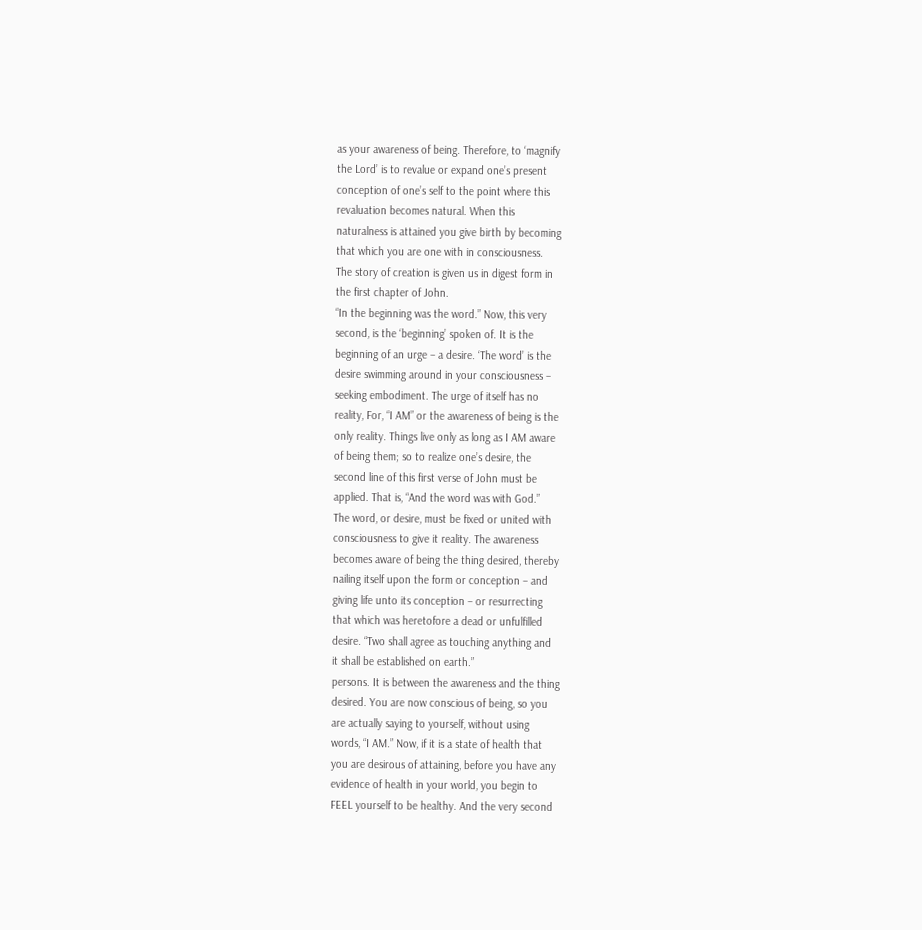as your awareness of being. Therefore, to ‘magnify
the Lord’ is to revalue or expand one’s present
conception of one’s self to the point where this
revaluation becomes natural. When this
naturalness is attained you give birth by becoming
that which you are one with in consciousness.
The story of creation is given us in digest form in
the first chapter of John.
“In the beginning was the word.” Now, this very
second, is the ‘beginning’ spoken of. It is the
beginning of an urge – a desire. ‘The word’ is the
desire swimming around in your consciousness –
seeking embodiment. The urge of itself has no
reality, For, “I AM” or the awareness of being is the
only reality. Things live only as long as I AM aware
of being them; so to realize one’s desire, the
second line of this first verse of John must be
applied. That is, “And the word was with God.”
The word, or desire, must be fixed or united with
consciousness to give it reality. The awareness
becomes aware of being the thing desired, thereby
nailing itself upon the form or conception – and
giving life unto its conception – or resurrecting
that which was heretofore a dead or unfulfilled
desire. “Two shall agree as touching anything and
it shall be established on earth.”
persons. It is between the awareness and the thing
desired. You are now conscious of being, so you
are actually saying to yourself, without using
words, “I AM.” Now, if it is a state of health that
you are desirous of attaining, before you have any
evidence of health in your world, you begin to
FEEL yourself to be healthy. And the very second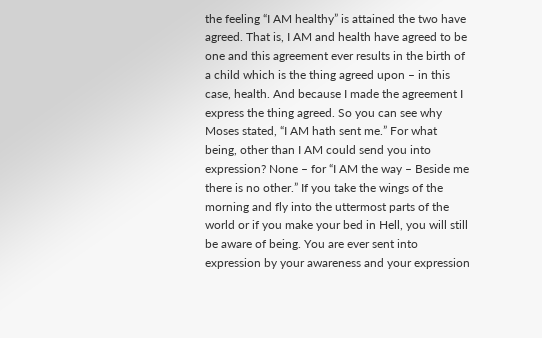the feeling “I AM healthy” is attained the two have
agreed. That is, I AM and health have agreed to be
one and this agreement ever results in the birth of
a child which is the thing agreed upon – in this
case, health. And because I made the agreement I
express the thing agreed. So you can see why
Moses stated, “I AM hath sent me.” For what
being, other than I AM could send you into
expression? None – for “I AM the way – Beside me
there is no other.” If you take the wings of the
morning and fly into the uttermost parts of the
world or if you make your bed in Hell, you will still
be aware of being. You are ever sent into
expression by your awareness and your expression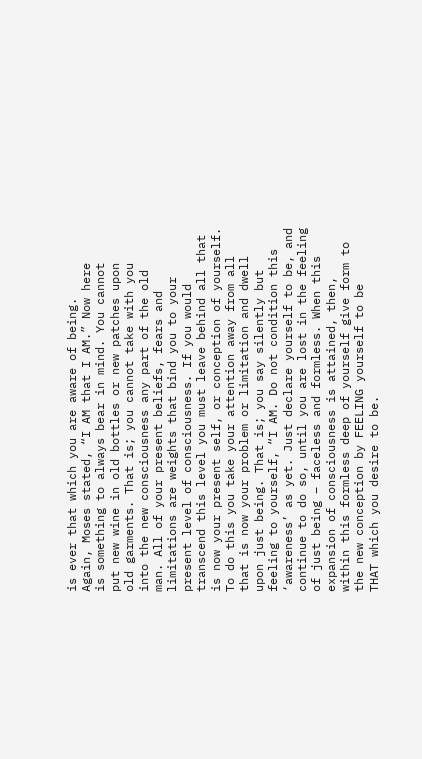is ever that which you are aware of being.
Again, Moses stated, “I AM that I AM.” Now here
is something to always bear in mind. You cannot
put new wine in old bottles or new patches upon
old garments. That is; you cannot take with you
into the new consciousness any part of the old
man. All of your present beliefs, fears and
limitations are weights that bind you to your
present level of consciousness. If you would
transcend this level you must leave behind all that
is now your present self, or conception of yourself.
To do this you take your attention away from all
that is now your problem or limitation and dwell
upon just being. That is; you say silently but
feeling to yourself, “I AM. Do not condition this
‘awareness’ as yet. Just declare yourself to be, and
continue to do so, until you are lost in the feeling
of just being – faceless and formless. When this
expansion of consciousness is attained, then,
within this formless deep of yourself give form to
the new conception by FEELING yourself to be
THAT which you desire to be.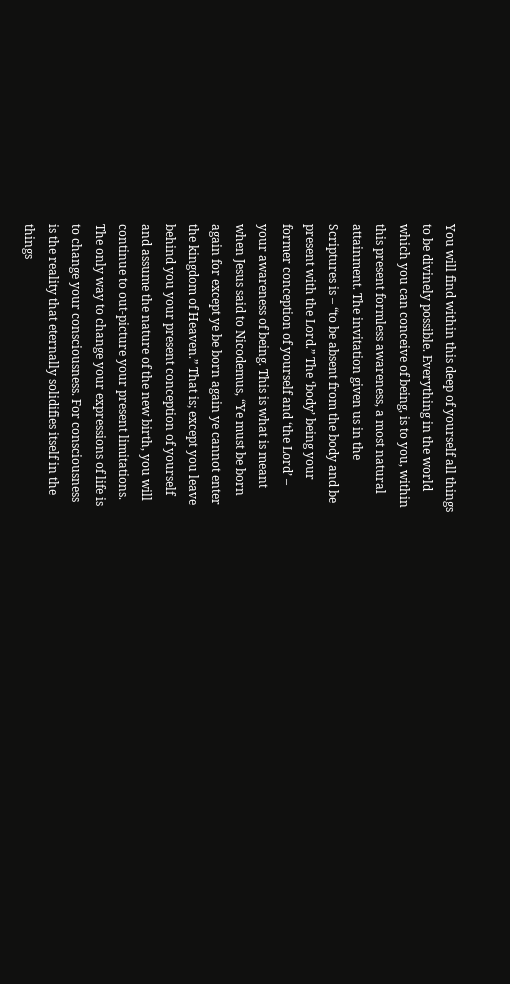You will find within this deep of yourself all things
to be divinely possible. Everything in the world
which you can conceive of being, is to you, within
this present formless awareness, a most natural
attainment. The invitation given us in the
Scriptures is – “to be absent from the body and be
present with the Lord.” The ‘body’ being your
former conception of yourself and ‘the Lord’ –
your awareness of being. This is what is meant
when Jesus said to Nicodemus, “Ye must be born
again for except ye be born again ye cannot enter
the kingdom of Heaven.” That is; except you leave
behind you your present conception of yourself
and assume the nature of the new birth, you will
continue to out-picture your present limitations.
The only way to change your expressions of life is
to change your consciousness. For consciousness
is the reality that eternally solidifies itself in the
things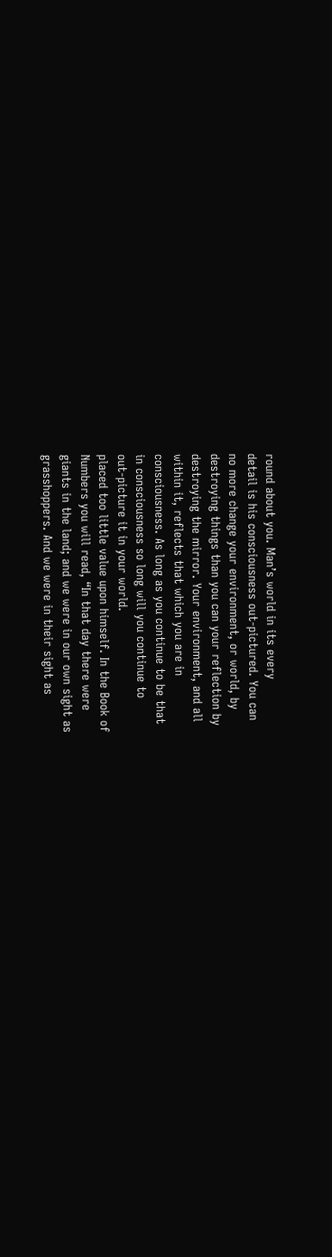round about you. Man’s world in its every
detail is his consciousness out-pictured. You can
no more change your environment, or world, by
destroying things than you can your reflection by
destroying the mirror. Your environment, and all
within it, reflects that which you are in
consciousness. As long as you continue to be that
in consciousness so long will you continue to
out-picture it in your world.
placed too little value upon himself. In the Book of
Numbers you will read, “In that day there were
giants in the land; and we were in our own sight as
grasshoppers. And we were in their sight as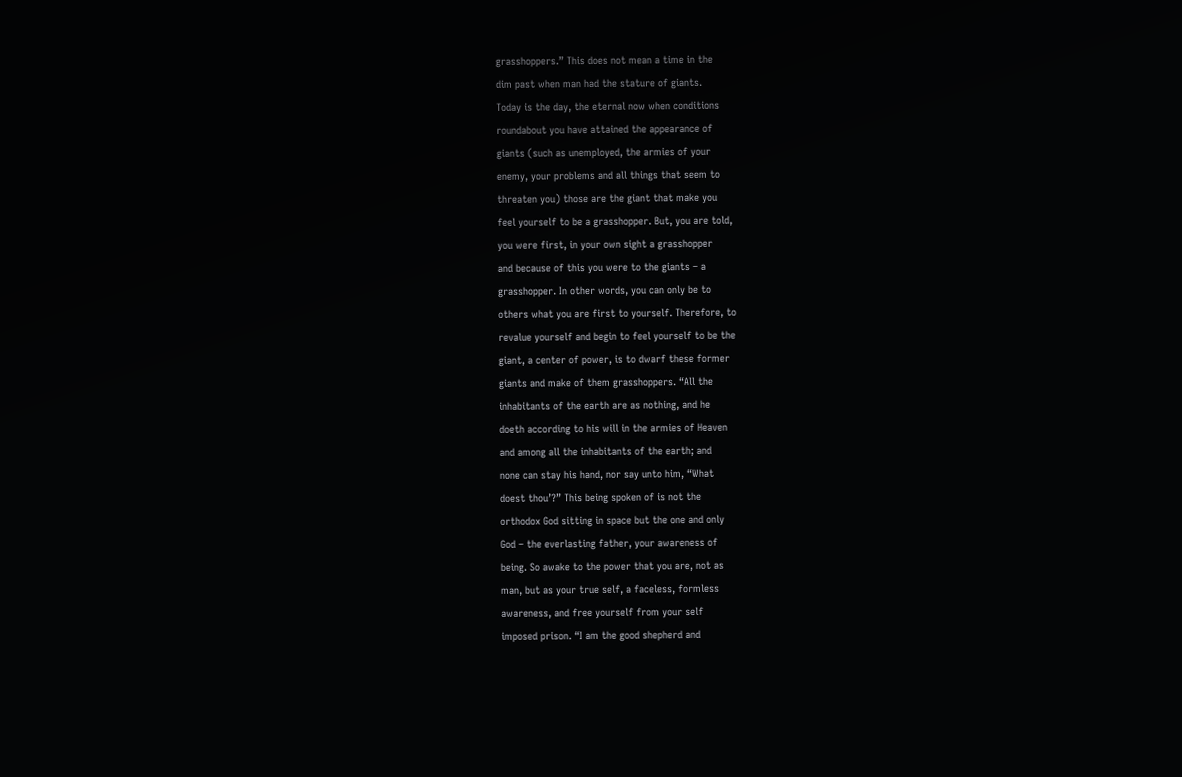grasshoppers.” This does not mean a time in the
dim past when man had the stature of giants.
Today is the day, the eternal now when conditions
roundabout you have attained the appearance of
giants (such as unemployed, the armies of your
enemy, your problems and all things that seem to
threaten you) those are the giant that make you
feel yourself to be a grasshopper. But, you are told,
you were first, in your own sight a grasshopper
and because of this you were to the giants – a
grasshopper. In other words, you can only be to
others what you are first to yourself. Therefore, to
revalue yourself and begin to feel yourself to be the
giant, a center of power, is to dwarf these former
giants and make of them grasshoppers. “All the
inhabitants of the earth are as nothing, and he
doeth according to his will in the armies of Heaven
and among all the inhabitants of the earth; and
none can stay his hand, nor say unto him, “What
doest thou’?” This being spoken of is not the
orthodox God sitting in space but the one and only
God – the everlasting father, your awareness of
being. So awake to the power that you are, not as
man, but as your true self, a faceless, formless
awareness, and free yourself from your self
imposed prison. “I am the good shepherd and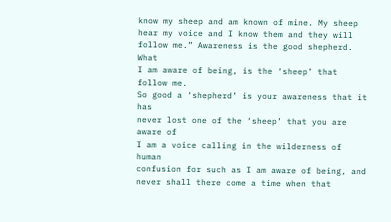know my sheep and am known of mine. My sheep
hear my voice and I know them and they will
follow me.” Awareness is the good shepherd. What
I am aware of being, is the ‘sheep’ that follow me.
So good a ‘shepherd’ is your awareness that it has
never lost one of the ‘sheep’ that you are aware of
I am a voice calling in the wilderness of human
confusion for such as I am aware of being, and
never shall there come a time when that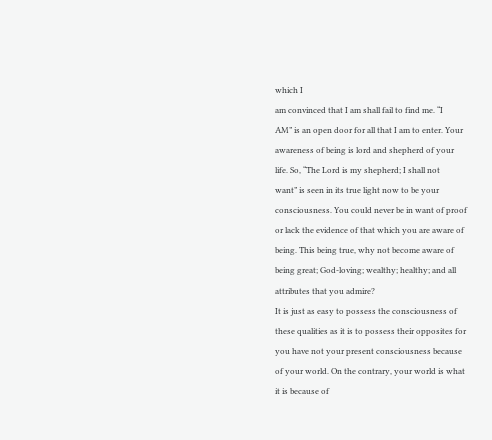which I
am convinced that I am shall fail to find me. “I
AM” is an open door for all that I am to enter. Your
awareness of being is lord and shepherd of your
life. So, “The Lord is my shepherd; I shall not
want” is seen in its true light now to be your
consciousness. You could never be in want of proof
or lack the evidence of that which you are aware of
being. This being true, why not become aware of
being great; God-loving; wealthy; healthy; and all
attributes that you admire?
It is just as easy to possess the consciousness of
these qualities as it is to possess their opposites for
you have not your present consciousness because
of your world. On the contrary, your world is what
it is because of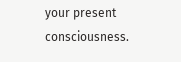your present consciousness.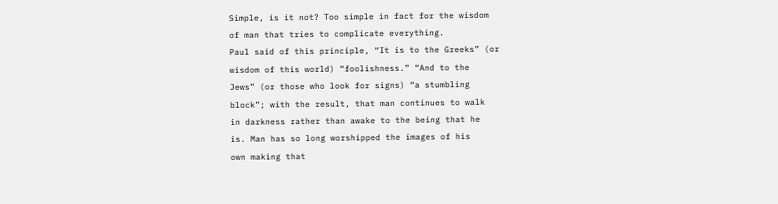Simple, is it not? Too simple in fact for the wisdom
of man that tries to complicate everything.
Paul said of this principle, “It is to the Greeks” (or
wisdom of this world) “foolishness.” “And to the
Jews” (or those who look for signs) “a stumbling
block”; with the result, that man continues to walk
in darkness rather than awake to the being that he
is. Man has so long worshipped the images of his
own making that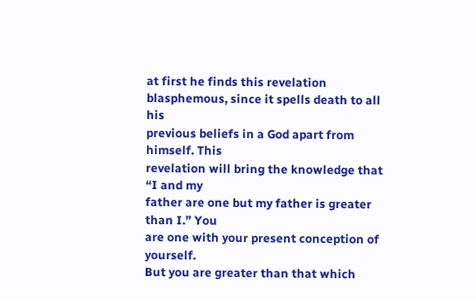at first he finds this revelation
blasphemous, since it spells death to all his
previous beliefs in a God apart from himself. This
revelation will bring the knowledge that “I and my
father are one but my father is greater than I.” You
are one with your present conception of yourself.
But you are greater than that which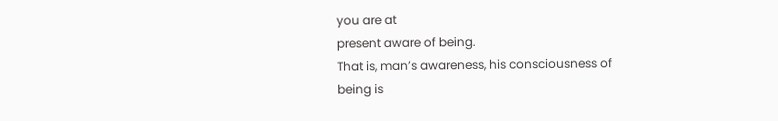you are at
present aware of being.
That is, man’s awareness, his consciousness of
being is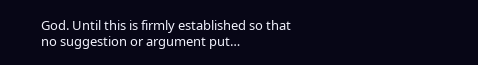God. Until this is firmly established so that
no suggestion or argument put…